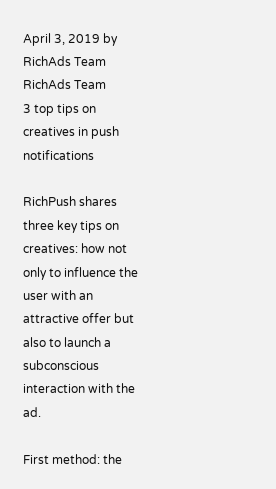April 3, 2019 by RichAds Team
RichAds Team
3 top tips on creatives in push notifications

RichPush shares three key tips on creatives: how not only to influence the user with an attractive offer but also to launch a subconscious interaction with the ad.

First method: the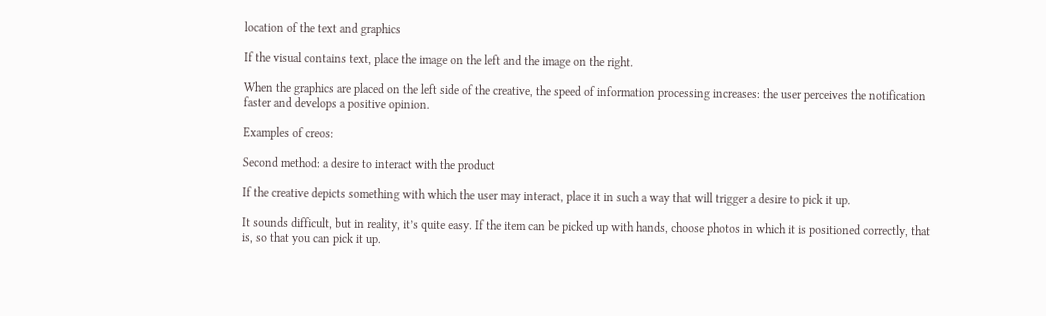location of the text and graphics

If the visual contains text, place the image on the left and the image on the right.

When the graphics are placed on the left side of the creative, the speed of information processing increases: the user perceives the notification faster and develops a positive opinion.

Examples of creos:

Second method: a desire to interact with the product

If the creative depicts something with which the user may interact, place it in such a way that will trigger a desire to pick it up.

It sounds difficult, but in reality, it’s quite easy. If the item can be picked up with hands, choose photos in which it is positioned correctly, that is, so that you can pick it up.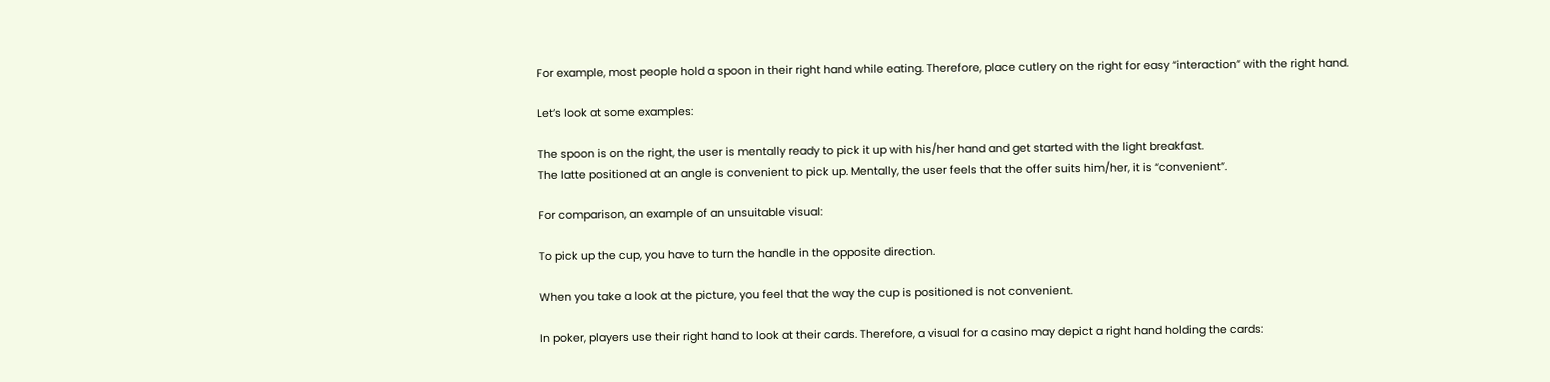For example, most people hold a spoon in their right hand while eating. Therefore, place cutlery on the right for easy “interaction” with the right hand.

Let’s look at some examples:

The spoon is on the right, the user is mentally ready to pick it up with his/her hand and get started with the light breakfast.
The latte positioned at an angle is convenient to pick up. Mentally, the user feels that the offer suits him/her, it is “convenient”.

For comparison, an example of an unsuitable visual:

To pick up the cup, you have to turn the handle in the opposite direction.

When you take a look at the picture, you feel that the way the cup is positioned is not convenient.

In poker, players use their right hand to look at their cards. Therefore, a visual for a casino may depict a right hand holding the cards: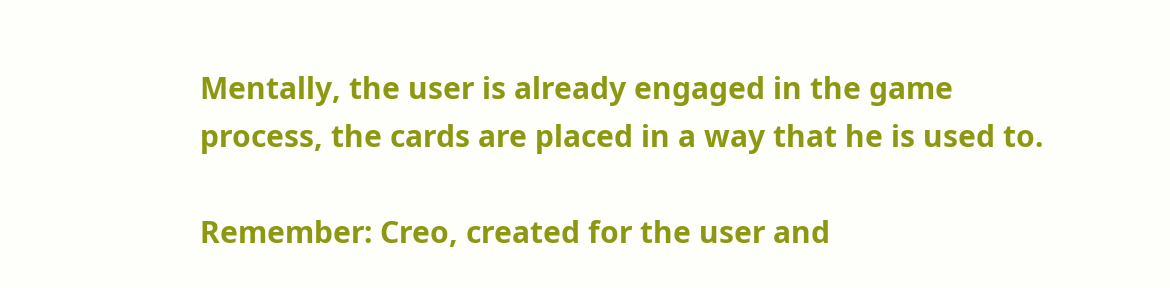Mentally, the user is already engaged in the game process, the cards are placed in a way that he is used to.

Remember: Creo, created for the user and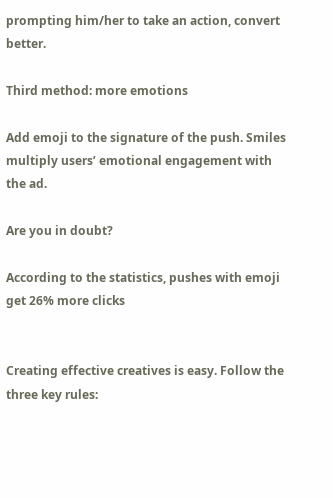prompting him/her to take an action, convert better.

Third method: more emotions

Add emoji to the signature of the push. Smiles multiply users’ emotional engagement with the ad.

Are you in doubt?

According to the statistics, pushes with emoji get 26% more clicks


Creating effective creatives is easy. Follow the three key rules: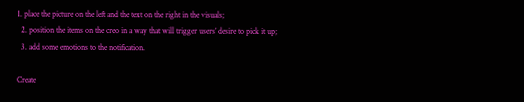1. place the picture on the left and the text on the right in the visuals;
  2. position the items on the creo in a way that will trigger users’ desire to pick it up;
  3. add some emotions to the notification.

Create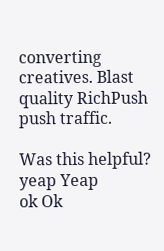converting creatives. Blast quality RichPush push traffic.

Was this helpful?
yeap Yeap
ok Ok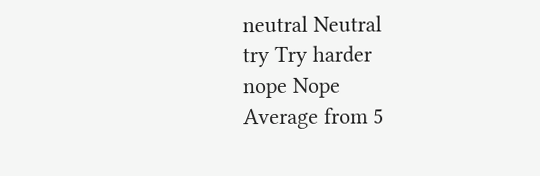neutral Neutral
try Try harder
nope Nope
Average from 5